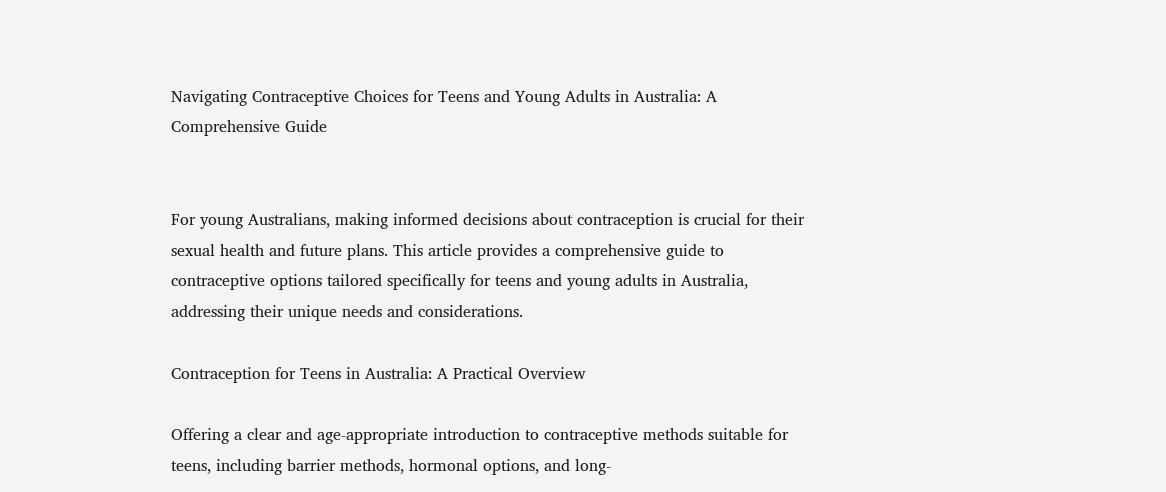Navigating Contraceptive Choices for Teens and Young Adults in Australia: A Comprehensive Guide


For young Australians, making informed decisions about contraception is crucial for their sexual health and future plans. This article provides a comprehensive guide to contraceptive options tailored specifically for teens and young adults in Australia, addressing their unique needs and considerations.

Contraception for Teens in Australia: A Practical Overview

Offering a clear and age-appropriate introduction to contraceptive methods suitable for teens, including barrier methods, hormonal options, and long-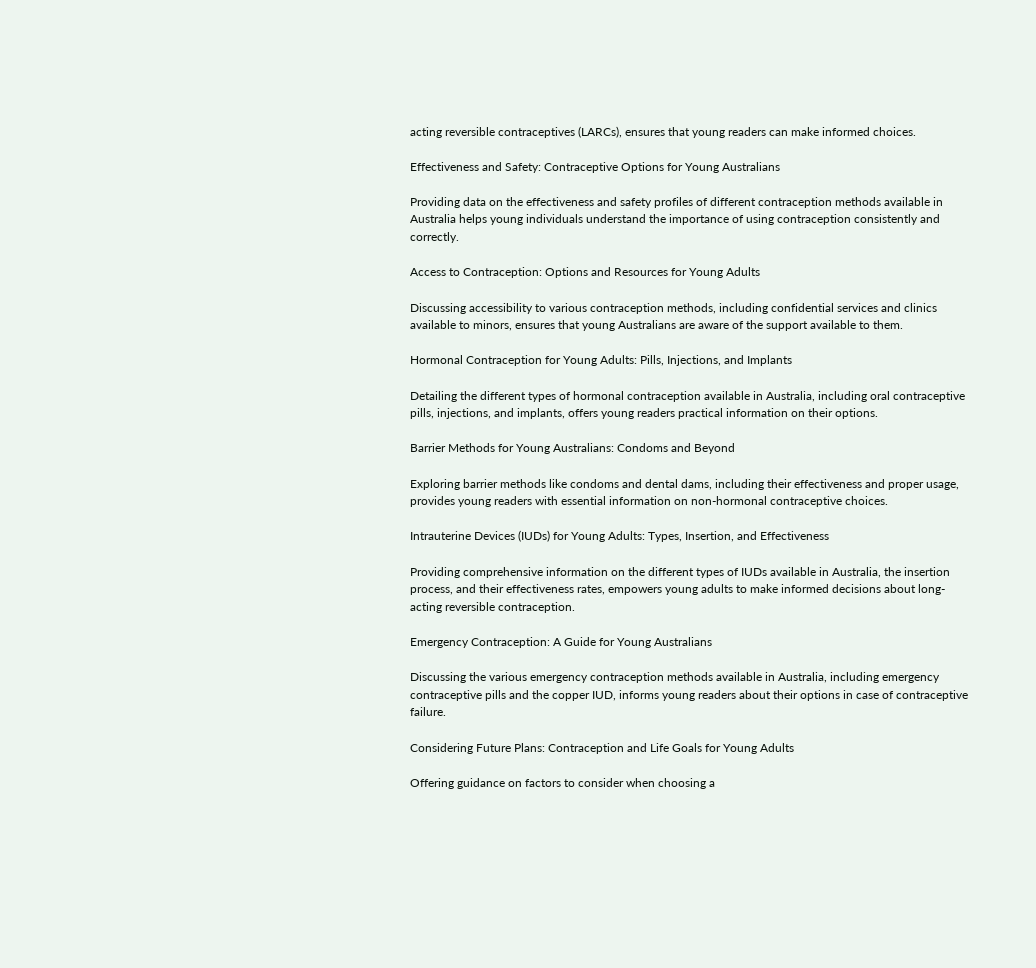acting reversible contraceptives (LARCs), ensures that young readers can make informed choices.

Effectiveness and Safety: Contraceptive Options for Young Australians

Providing data on the effectiveness and safety profiles of different contraception methods available in Australia helps young individuals understand the importance of using contraception consistently and correctly.

Access to Contraception: Options and Resources for Young Adults

Discussing accessibility to various contraception methods, including confidential services and clinics available to minors, ensures that young Australians are aware of the support available to them.

Hormonal Contraception for Young Adults: Pills, Injections, and Implants

Detailing the different types of hormonal contraception available in Australia, including oral contraceptive pills, injections, and implants, offers young readers practical information on their options.

Barrier Methods for Young Australians: Condoms and Beyond

Exploring barrier methods like condoms and dental dams, including their effectiveness and proper usage, provides young readers with essential information on non-hormonal contraceptive choices.

Intrauterine Devices (IUDs) for Young Adults: Types, Insertion, and Effectiveness

Providing comprehensive information on the different types of IUDs available in Australia, the insertion process, and their effectiveness rates, empowers young adults to make informed decisions about long-acting reversible contraception.

Emergency Contraception: A Guide for Young Australians

Discussing the various emergency contraception methods available in Australia, including emergency contraceptive pills and the copper IUD, informs young readers about their options in case of contraceptive failure.

Considering Future Plans: Contraception and Life Goals for Young Adults

Offering guidance on factors to consider when choosing a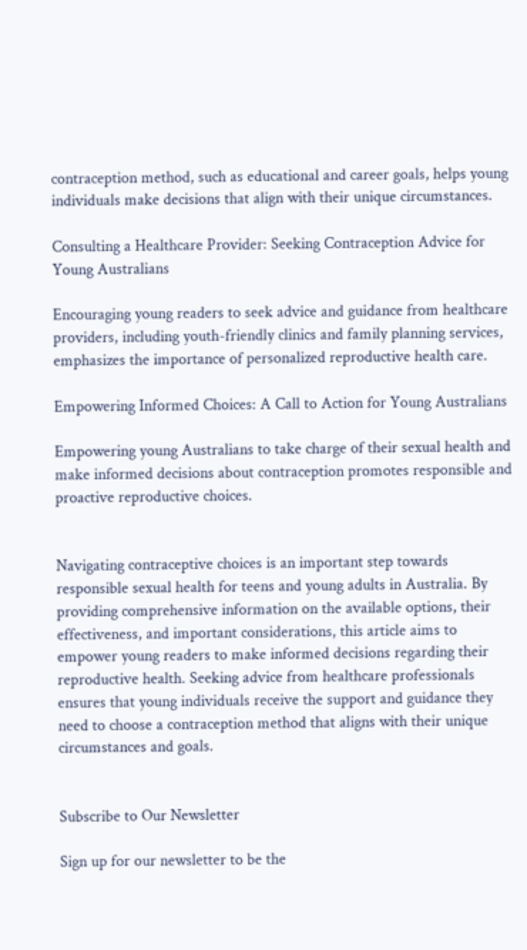contraception method, such as educational and career goals, helps young individuals make decisions that align with their unique circumstances.

Consulting a Healthcare Provider: Seeking Contraception Advice for Young Australians

Encouraging young readers to seek advice and guidance from healthcare providers, including youth-friendly clinics and family planning services, emphasizes the importance of personalized reproductive health care.

Empowering Informed Choices: A Call to Action for Young Australians

Empowering young Australians to take charge of their sexual health and make informed decisions about contraception promotes responsible and proactive reproductive choices.


Navigating contraceptive choices is an important step towards responsible sexual health for teens and young adults in Australia. By providing comprehensive information on the available options, their effectiveness, and important considerations, this article aims to empower young readers to make informed decisions regarding their reproductive health. Seeking advice from healthcare professionals ensures that young individuals receive the support and guidance they need to choose a contraception method that aligns with their unique circumstances and goals.


Subscribe to Our Newsletter

Sign up for our newsletter to be the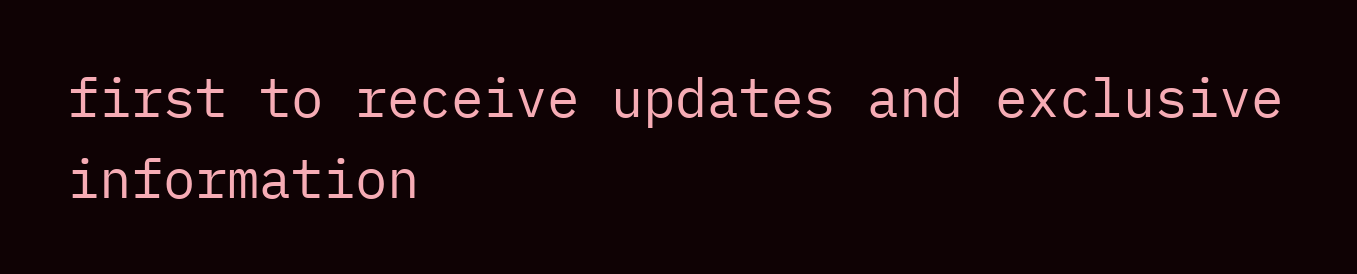first to receive updates and exclusive information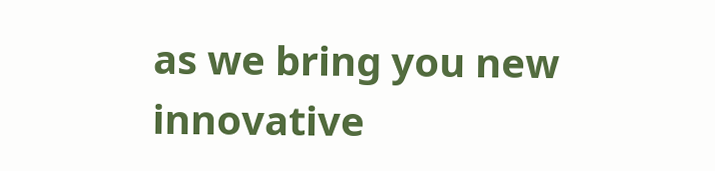as we bring you new innovative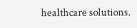healthcare solutions.